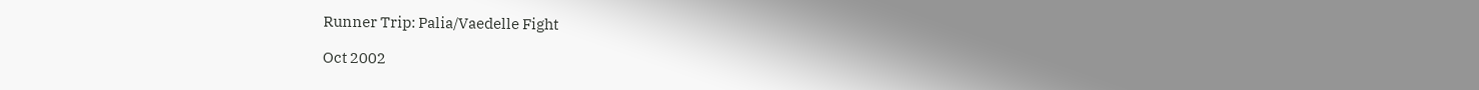Runner Trip: Palia/Vaedelle Fight

Oct 2002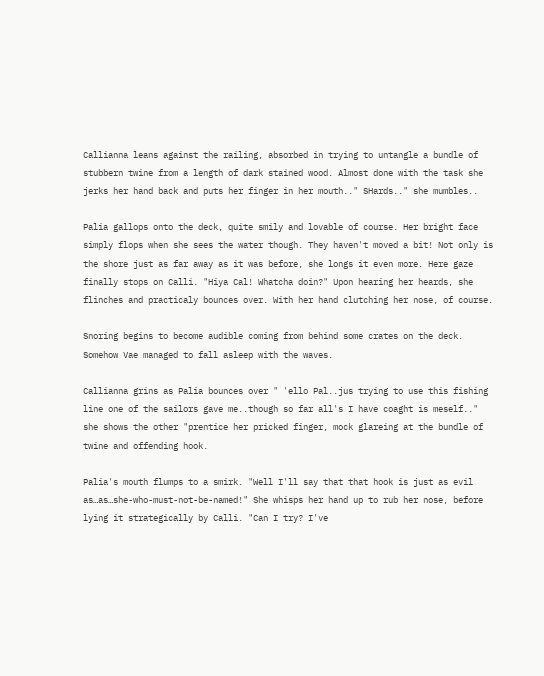Callianna leans against the railing, absorbed in trying to untangle a bundle of stubbern twine from a length of dark stained wood. Almost done with the task she jerks her hand back and puts her finger in her mouth.." SHards.." she mumbles..

Palia gallops onto the deck, quite smily and lovable of course. Her bright face simply flops when she sees the water though. They haven't moved a bit! Not only is the shore just as far away as it was before, she longs it even more. Here gaze finally stops on Calli. "Hiya Cal! Whatcha doin?" Upon hearing her heards, she flinches and practicaly bounces over. With her hand clutching her nose, of course.

Snoring begins to become audible coming from behind some crates on the deck. Somehow Vae managed to fall asleep with the waves.

Callianna grins as Palia bounces over " 'ello Pal..jus trying to use this fishing line one of the sailors gave me..though so far all's I have coaght is meself.." she shows the other "prentice her pricked finger, mock glareing at the bundle of twine and offending hook.

Palia's mouth flumps to a smirk. "Well I'll say that that hook is just as evil as…as…she-who-must-not-be-named!" She whisps her hand up to rub her nose, before lying it strategically by Calli. "Can I try? I've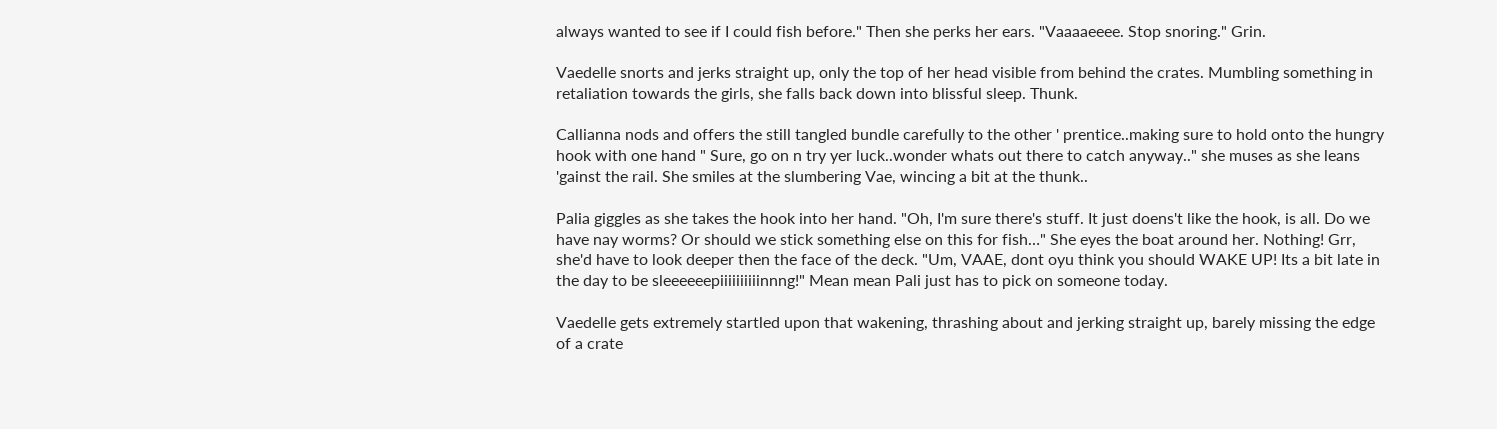always wanted to see if I could fish before." Then she perks her ears. "Vaaaaeeee. Stop snoring." Grin.

Vaedelle snorts and jerks straight up, only the top of her head visible from behind the crates. Mumbling something in retaliation towards the girls, she falls back down into blissful sleep. Thunk.

Callianna nods and offers the still tangled bundle carefully to the other ' prentice..making sure to hold onto the hungry hook with one hand " Sure, go on n try yer luck..wonder whats out there to catch anyway.." she muses as she leans 'gainst the rail. She smiles at the slumbering Vae, wincing a bit at the thunk..

Palia giggles as she takes the hook into her hand. "Oh, I'm sure there's stuff. It just doens't like the hook, is all. Do we have nay worms? Or should we stick something else on this for fish…" She eyes the boat around her. Nothing! Grr, she'd have to look deeper then the face of the deck. "Um, VAAE, dont oyu think you should WAKE UP! Its a bit late in the day to be sleeeeeepiiiiiiiiiinnng!" Mean mean Pali just has to pick on someone today.

Vaedelle gets extremely startled upon that wakening, thrashing about and jerking straight up, barely missing the edge of a crate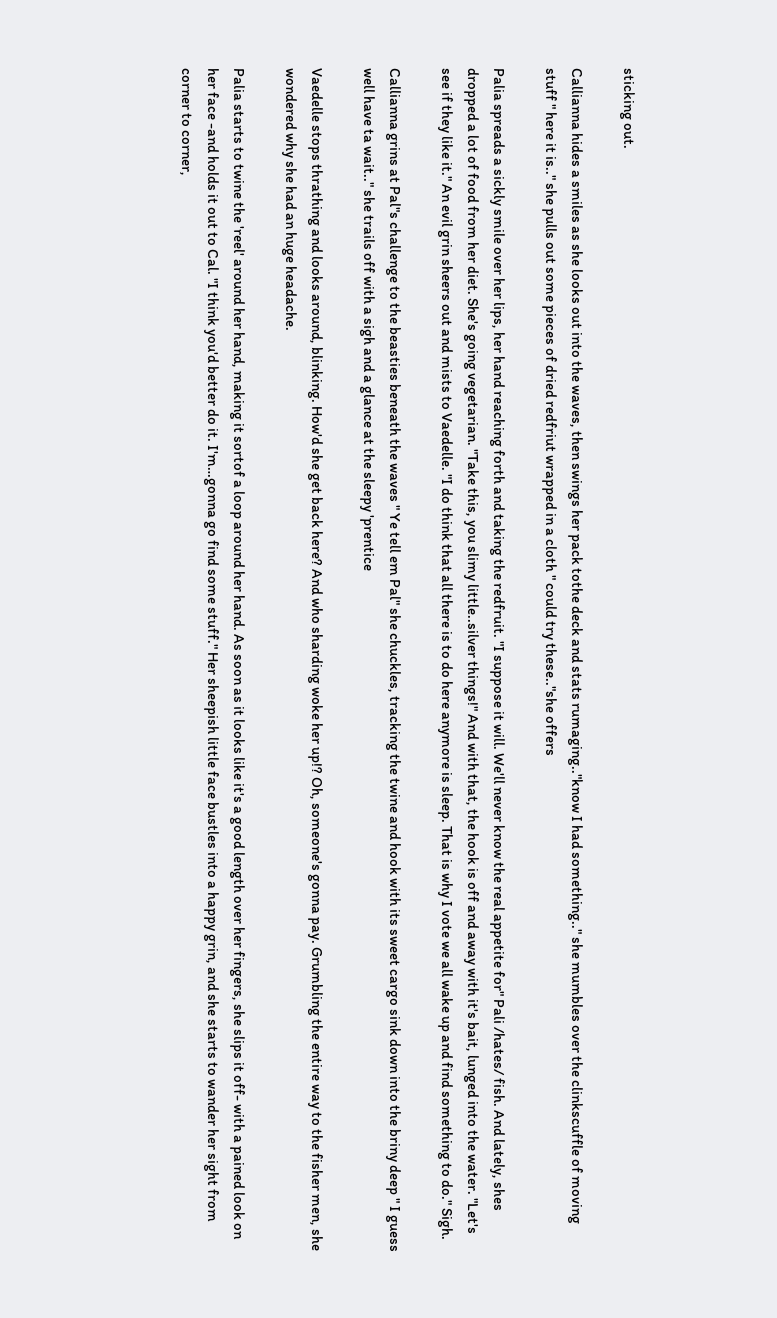sticking out.

Callianna hides a smiles as she looks out into the waves, then swings her pack tothe deck and stats rumaging.."know I had something.." she mumbles over the clinkscuffle of moving stuff " here it is.." she pulls out some pieces of dried redfriut wrapped in a cloth " could try these.."she offers

Palia spreads a sickly smile over her lips, her hand reaching forth and taking the redfruit. "I suppose it will. We'll never know the real appetite for" Pali /hates/ fish. And lately, shes dropped a lot of food from her diet. She's going vegetarian. "Take this, you slimy little..silver things!" And with that, the hook is off and away with it's bait, lunged into the water. "Let's see if they like it." An evil grin sheers out and mists to Vaedelle. "I do think that all there is to do here anymore is sleep. That is why I vote we all wake up and find something to do." Sigh.

Callianna grins at Pal"s challenge to the beasties beneath the waves " Ye tell em Pal" she chuckles, tracking the twine and hook with its sweet cargo sink down into the briny deep " I guess well have ta wait.." she trails off with a sigh and a glance at the sleepy 'prentice

Vaedelle stops thrathing and looks around, blinking. How'd she get back here? And who sharding woke her up!? Oh, someone's gonna pay. Grumbling the entire way to the fisher men, she wondered why she had an huge headache.

Palia starts to twine the 'reel' around her hand, making it sortof a loop around her hand. As soon as it looks like it's a good length over her fingers, she slips it off- with a pained look on her face -and holds it out to Cal. "I think you'd better do it. I'm…gonna go find some stuff." Her sheepish little face bustles into a happy grin, and she starts to wander her sight from corner to corner,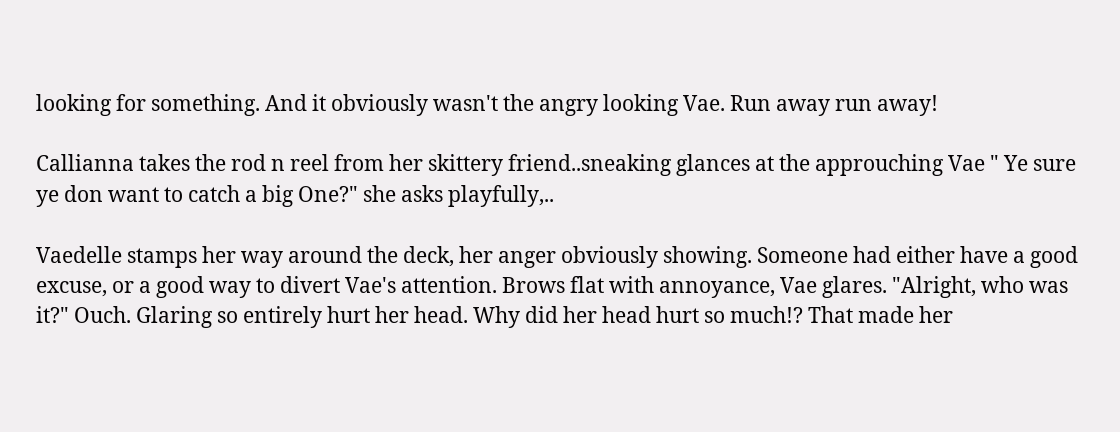looking for something. And it obviously wasn't the angry looking Vae. Run away run away!

Callianna takes the rod n reel from her skittery friend..sneaking glances at the approuching Vae " Ye sure ye don want to catch a big One?" she asks playfully,..

Vaedelle stamps her way around the deck, her anger obviously showing. Someone had either have a good excuse, or a good way to divert Vae's attention. Brows flat with annoyance, Vae glares. "Alright, who was it?" Ouch. Glaring so entirely hurt her head. Why did her head hurt so much!? That made her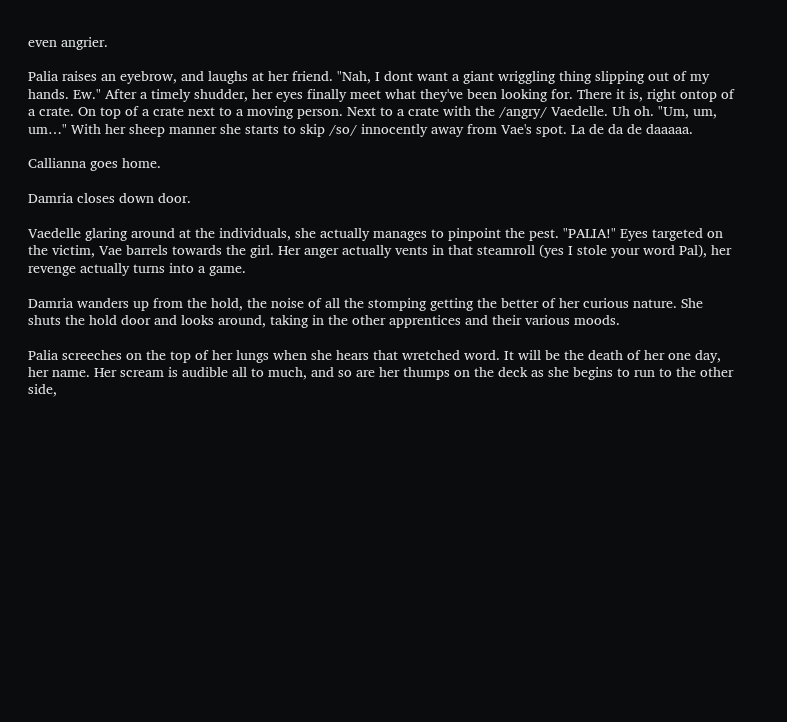even angrier.

Palia raises an eyebrow, and laughs at her friend. "Nah, I dont want a giant wriggling thing slipping out of my hands. Ew." After a timely shudder, her eyes finally meet what they've been looking for. There it is, right ontop of a crate. On top of a crate next to a moving person. Next to a crate with the /angry/ Vaedelle. Uh oh. "Um, um, um…" With her sheep manner she starts to skip /so/ innocently away from Vae's spot. La de da de daaaaa.

Callianna goes home.

Damria closes down door.

Vaedelle glaring around at the individuals, she actually manages to pinpoint the pest. "PALIA!" Eyes targeted on the victim, Vae barrels towards the girl. Her anger actually vents in that steamroll (yes I stole your word Pal), her revenge actually turns into a game.

Damria wanders up from the hold, the noise of all the stomping getting the better of her curious nature. She shuts the hold door and looks around, taking in the other apprentices and their various moods.

Palia screeches on the top of her lungs when she hears that wretched word. It will be the death of her one day, her name. Her scream is audible all to much, and so are her thumps on the deck as she begins to run to the other side,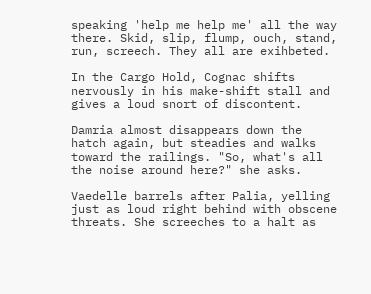speaking 'help me help me' all the way there. Skid, slip, flump, ouch, stand, run, screech. They all are exihbeted.

In the Cargo Hold, Cognac shifts nervously in his make-shift stall and gives a loud snort of discontent.

Damria almost disappears down the hatch again, but steadies and walks toward the railings. "So, what's all the noise around here?" she asks.

Vaedelle barrels after Palia, yelling just as loud right behind with obscene threats. She screeches to a halt as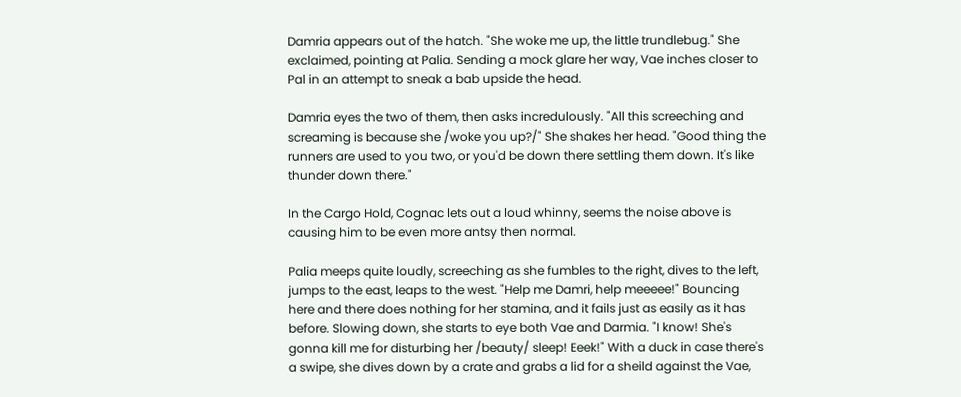Damria appears out of the hatch. "She woke me up, the little trundlebug." She exclaimed, pointing at Palia. Sending a mock glare her way, Vae inches closer to Pal in an attempt to sneak a bab upside the head.

Damria eyes the two of them, then asks incredulously. "All this screeching and screaming is because she /woke you up?/" She shakes her head. "Good thing the runners are used to you two, or you'd be down there settling them down. It's like thunder down there."

In the Cargo Hold, Cognac lets out a loud whinny, seems the noise above is causing him to be even more antsy then normal.

Palia meeps quite loudly, screeching as she fumbles to the right, dives to the left, jumps to the east, leaps to the west. "Help me Damri, help meeeee!" Bouncing here and there does nothing for her stamina, and it fails just as easily as it has before. Slowing down, she starts to eye both Vae and Darmia. "I know! She's gonna kill me for disturbing her /beauty/ sleep! Eeek!" With a duck in case there's a swipe, she dives down by a crate and grabs a lid for a sheild against the Vae,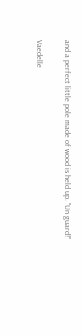and a perfect little pole made of wood is held up. "Un guard!"

Vaedelle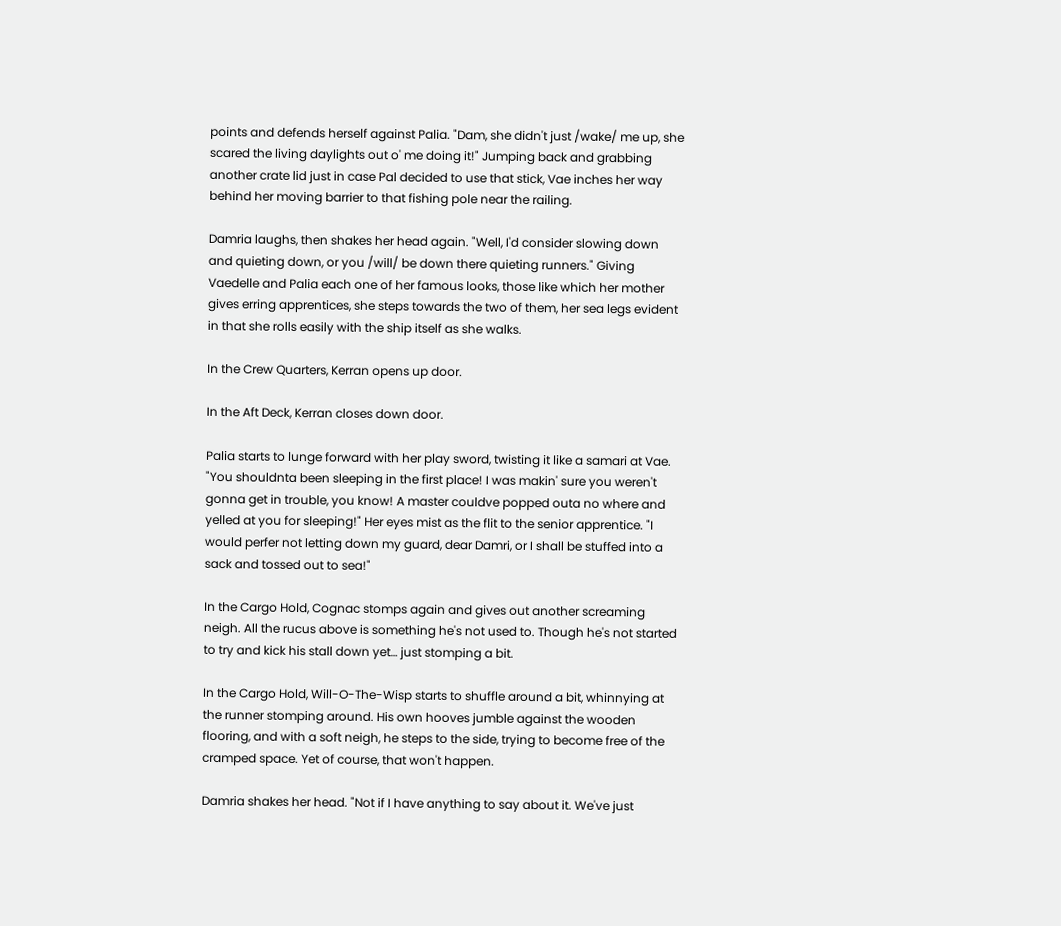points and defends herself against Palia. "Dam, she didn't just /wake/ me up, she scared the living daylights out o' me doing it!" Jumping back and grabbing another crate lid just in case Pal decided to use that stick, Vae inches her way behind her moving barrier to that fishing pole near the railing.

Damria laughs, then shakes her head again. "Well, I'd consider slowing down and quieting down, or you /will/ be down there quieting runners." Giving Vaedelle and Palia each one of her famous looks, those like which her mother gives erring apprentices, she steps towards the two of them, her sea legs evident in that she rolls easily with the ship itself as she walks.

In the Crew Quarters, Kerran opens up door.

In the Aft Deck, Kerran closes down door.

Palia starts to lunge forward with her play sword, twisting it like a samari at Vae. "You shouldnta been sleeping in the first place! I was makin' sure you weren't gonna get in trouble, you know! A master couldve popped outa no where and yelled at you for sleeping!" Her eyes mist as the flit to the senior apprentice. "I would perfer not letting down my guard, dear Damri, or I shall be stuffed into a sack and tossed out to sea!"

In the Cargo Hold, Cognac stomps again and gives out another screaming neigh. All the rucus above is something he's not used to. Though he's not started to try and kick his stall down yet… just stomping a bit.

In the Cargo Hold, Will-O-The-Wisp starts to shuffle around a bit, whinnying at the runner stomping around. His own hooves jumble against the wooden flooring, and with a soft neigh, he steps to the side, trying to become free of the cramped space. Yet of course, that won't happen.

Damria shakes her head. "Not if I have anything to say about it. We've just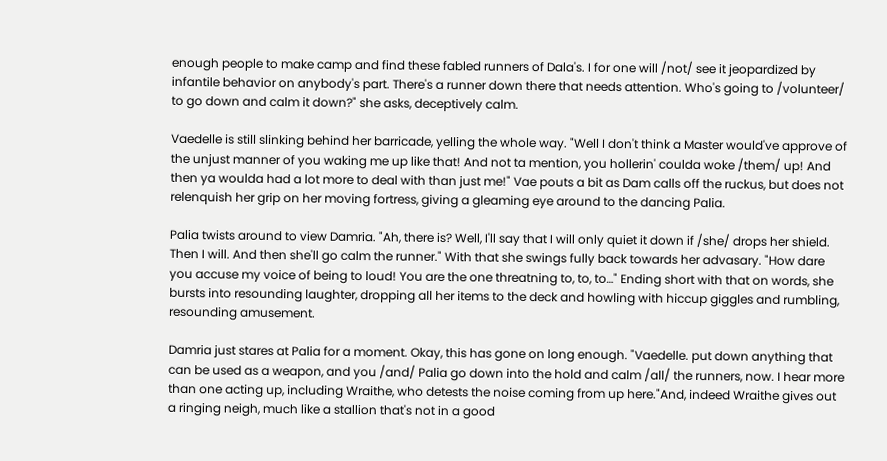enough people to make camp and find these fabled runners of Dala's. I for one will /not/ see it jeopardized by infantile behavior on anybody's part. There's a runner down there that needs attention. Who's going to /volunteer/ to go down and calm it down?" she asks, deceptively calm.

Vaedelle is still slinking behind her barricade, yelling the whole way. "Well I don't think a Master would've approve of the unjust manner of you waking me up like that! And not ta mention, you hollerin' coulda woke /them/ up! And then ya woulda had a lot more to deal with than just me!" Vae pouts a bit as Dam calls off the ruckus, but does not relenquish her grip on her moving fortress, giving a gleaming eye around to the dancing Palia.

Palia twists around to view Damria. "Ah, there is? Well, I'll say that I will only quiet it down if /she/ drops her shield. Then I will. And then she'll go calm the runner." With that she swings fully back towards her advasary. "How dare you accuse my voice of being to loud! You are the one threatning to, to, to…" Ending short with that on words, she bursts into resounding laughter, dropping all her items to the deck and howling with hiccup giggles and rumbling, resounding amusement.

Damria just stares at Palia for a moment. Okay, this has gone on long enough. "Vaedelle. put down anything that can be used as a weapon, and you /and/ Palia go down into the hold and calm /all/ the runners, now. I hear more than one acting up, including Wraithe, who detests the noise coming from up here."And, indeed Wraithe gives out a ringing neigh, much like a stallion that's not in a good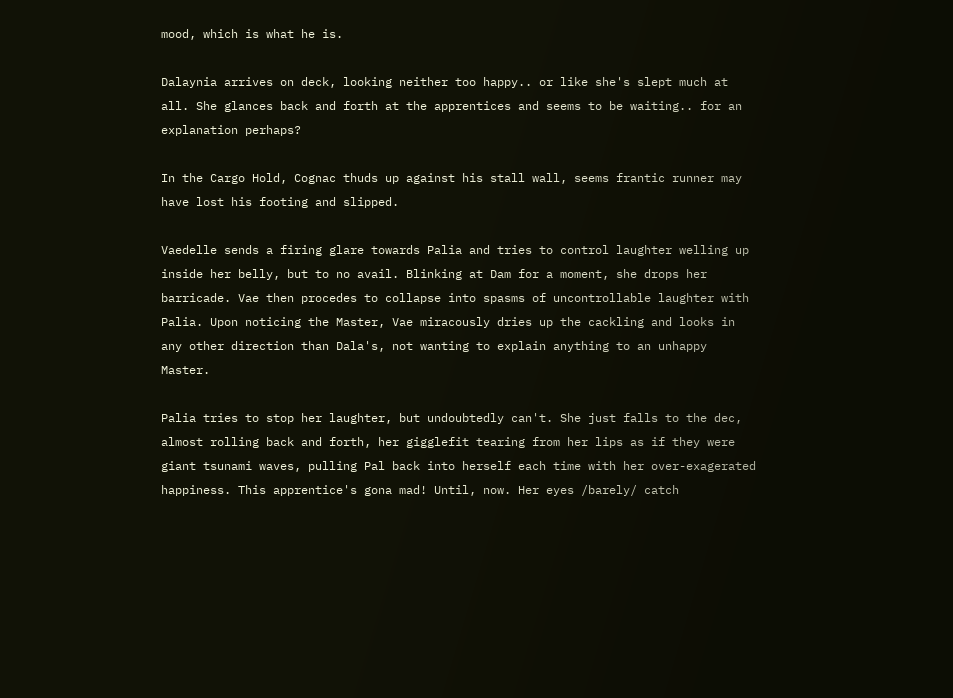mood, which is what he is.

Dalaynia arrives on deck, looking neither too happy.. or like she's slept much at all. She glances back and forth at the apprentices and seems to be waiting.. for an explanation perhaps?

In the Cargo Hold, Cognac thuds up against his stall wall, seems frantic runner may have lost his footing and slipped.

Vaedelle sends a firing glare towards Palia and tries to control laughter welling up inside her belly, but to no avail. Blinking at Dam for a moment, she drops her barricade. Vae then procedes to collapse into spasms of uncontrollable laughter with Palia. Upon noticing the Master, Vae miracously dries up the cackling and looks in any other direction than Dala's, not wanting to explain anything to an unhappy Master.

Palia tries to stop her laughter, but undoubtedly can't. She just falls to the dec, almost rolling back and forth, her gigglefit tearing from her lips as if they were giant tsunami waves, pulling Pal back into herself each time with her over-exagerated happiness. This apprentice's gona mad! Until, now. Her eyes /barely/ catch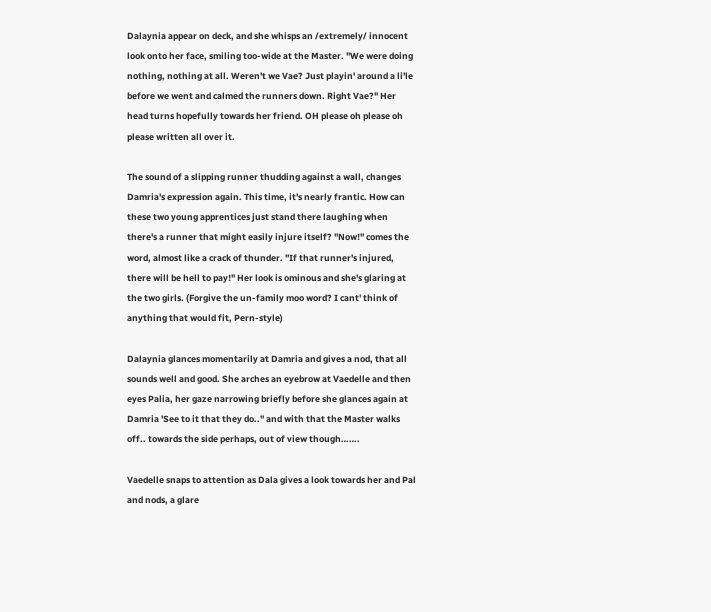Dalaynia appear on deck, and she whisps an /extremely/ innocent look onto her face, smiling too-wide at the Master. "We were doing nothing, nothing at all. Weren't we Vae? Just playin' around a li'le before we went and calmed the runners down. Right Vae?" Her head turns hopefully towards her friend. OH please oh please oh please written all over it.

The sound of a slipping runner thudding against a wall, changes Damria's expression again. This time, it's nearly frantic. How can these two young apprentices just stand there laughing when there's a runner that might easily injure itself? "Now!" comes the word, almost like a crack of thunder. "If that runner's injured, there will be hell to pay!" Her look is ominous and she's glaring at the two girls. (Forgive the un-family moo word? I cant' think of anything that would fit, Pern-style)

Dalaynia glances momentarily at Damria and gives a nod, that all sounds well and good. She arches an eyebrow at Vaedelle and then eyes Palia, her gaze narrowing briefly before she glances again at Damria 'See to it that they do.." and with that the Master walks off.. towards the side perhaps, out of view though…….

Vaedelle snaps to attention as Dala gives a look towards her and Pal and nods, a glare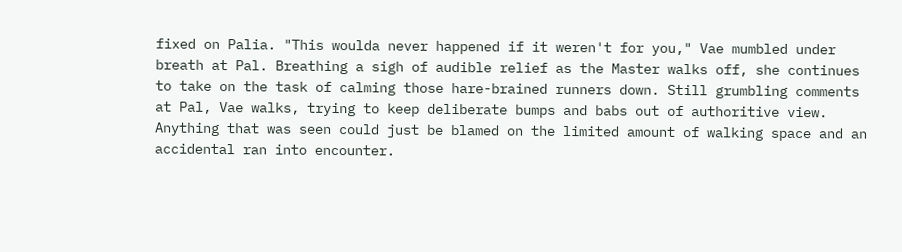fixed on Palia. "This woulda never happened if it weren't for you," Vae mumbled under breath at Pal. Breathing a sigh of audible relief as the Master walks off, she continues to take on the task of calming those hare-brained runners down. Still grumbling comments at Pal, Vae walks, trying to keep deliberate bumps and babs out of authoritive view. Anything that was seen could just be blamed on the limited amount of walking space and an accidental ran into encounter.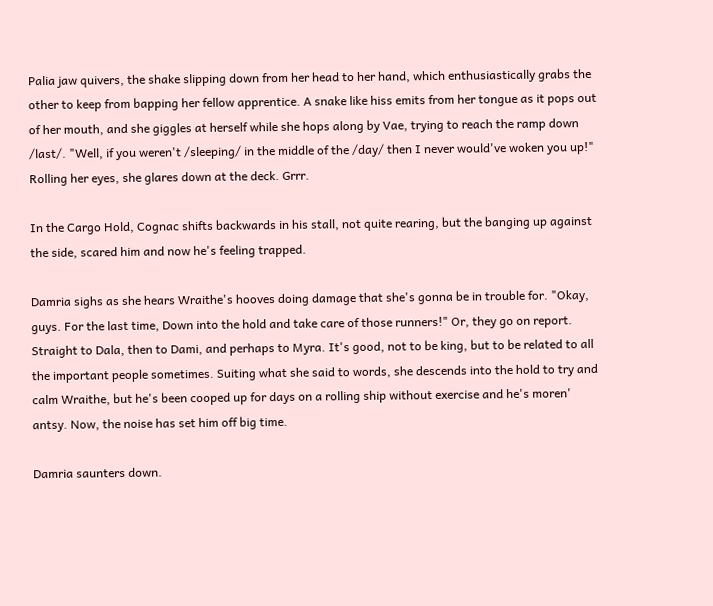Palia jaw quivers, the shake slipping down from her head to her hand, which enthusiastically grabs the other to keep from bapping her fellow apprentice. A snake like hiss emits from her tongue as it pops out of her mouth, and she giggles at herself while she hops along by Vae, trying to reach the ramp down /last/. "Well, if you weren't /sleeping/ in the middle of the /day/ then I never would've woken you up!" Rolling her eyes, she glares down at the deck. Grrr.

In the Cargo Hold, Cognac shifts backwards in his stall, not quite rearing, but the banging up against the side, scared him and now he's feeling trapped.

Damria sighs as she hears Wraithe's hooves doing damage that she's gonna be in trouble for. "Okay, guys. For the last time, Down into the hold and take care of those runners!" Or, they go on report. Straight to Dala, then to Dami, and perhaps to Myra. It's good, not to be king, but to be related to all the important people sometimes. Suiting what she said to words, she descends into the hold to try and calm Wraithe, but he's been cooped up for days on a rolling ship without exercise and he's moren' antsy. Now, the noise has set him off big time.

Damria saunters down.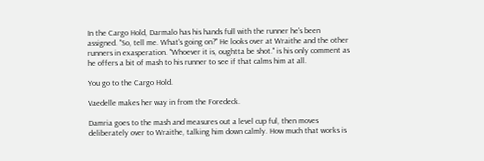In the Cargo Hold, Darmalo has his hands full with the runner he's been assigned. "So, tell me. What's going on?" He looks over at Wraithe and the other runners in exasperation. "Whoever it is, oughtta be shot." is his only comment as he offers a bit of mash to his runner to see if that calms him at all.

You go to the Cargo Hold.

Vaedelle makes her way in from the Foredeck.

Damria goes to the mash and measures out a level cup ful, then moves deliberately over to Wraithe, talking him down calmly. How much that works is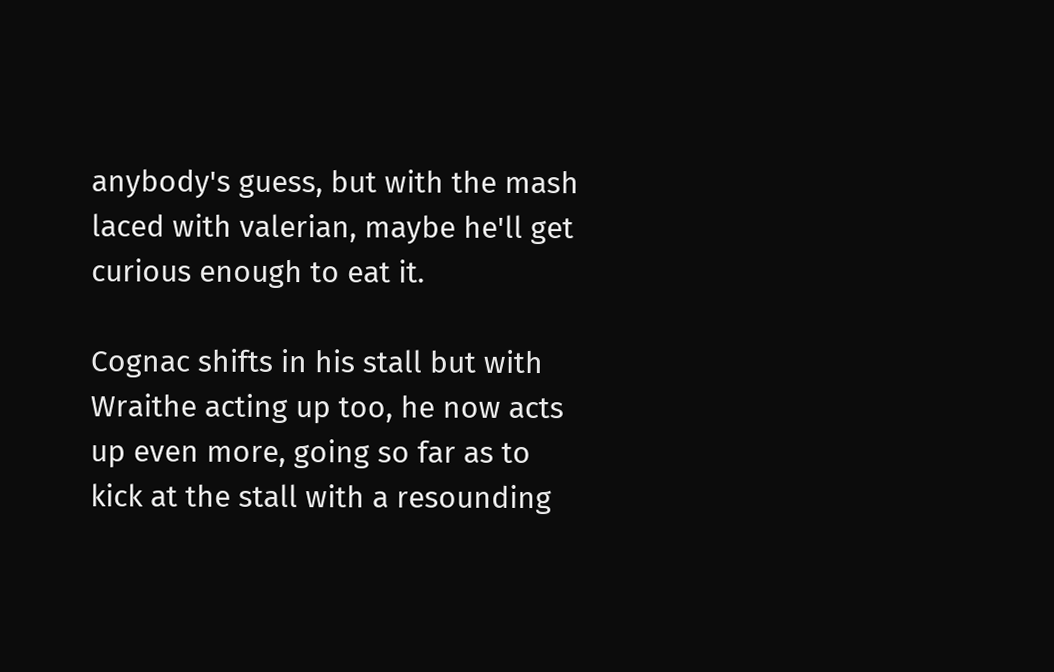anybody's guess, but with the mash laced with valerian, maybe he'll get curious enough to eat it.

Cognac shifts in his stall but with Wraithe acting up too, he now acts up even more, going so far as to kick at the stall with a resounding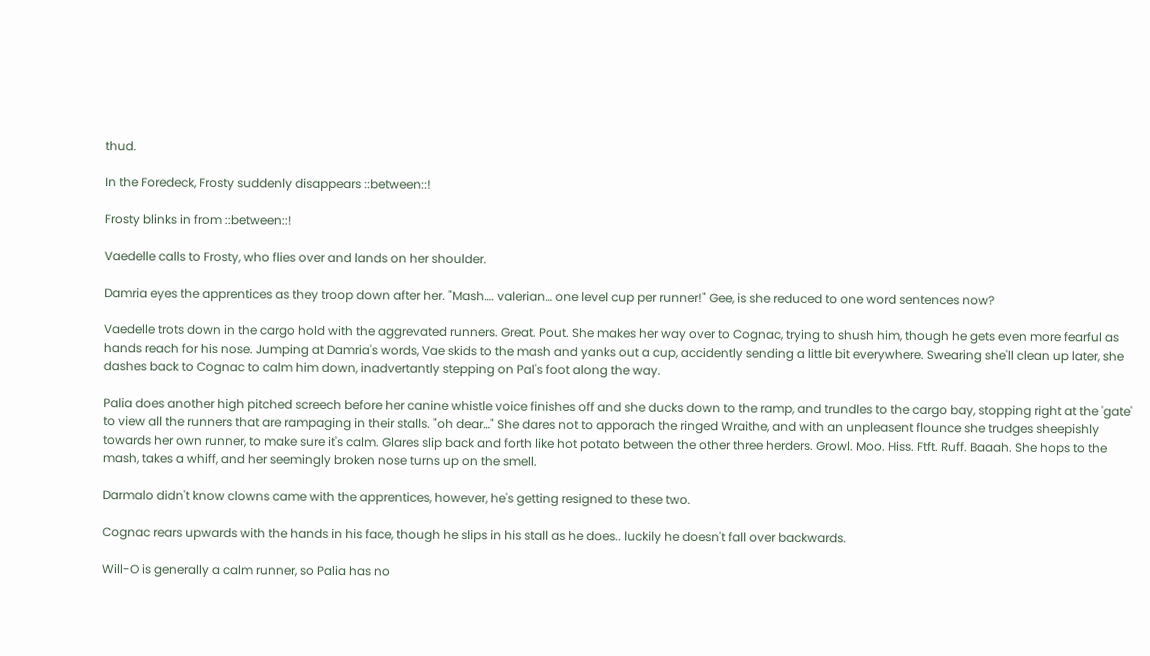thud.

In the Foredeck, Frosty suddenly disappears ::between::!

Frosty blinks in from ::between::!

Vaedelle calls to Frosty, who flies over and lands on her shoulder.

Damria eyes the apprentices as they troop down after her. "Mash…. valerian… one level cup per runner!" Gee, is she reduced to one word sentences now?

Vaedelle trots down in the cargo hold with the aggrevated runners. Great. Pout. She makes her way over to Cognac, trying to shush him, though he gets even more fearful as hands reach for his nose. Jumping at Damria's words, Vae skids to the mash and yanks out a cup, accidently sending a little bit everywhere. Swearing she'll clean up later, she dashes back to Cognac to calm him down, inadvertantly stepping on Pal's foot along the way.

Palia does another high pitched screech before her canine whistle voice finishes off and she ducks down to the ramp, and trundles to the cargo bay, stopping right at the 'gate' to view all the runners that are rampaging in their stalls. "oh dear…" She dares not to apporach the ringed Wraithe, and with an unpleasent flounce she trudges sheepishly towards her own runner, to make sure it's calm. Glares slip back and forth like hot potato between the other three herders. Growl. Moo. Hiss. Ftft. Ruff. Baaah. She hops to the mash, takes a whiff, and her seemingly broken nose turns up on the smell.

Darmalo didn't know clowns came with the apprentices, however, he's getting resigned to these two.

Cognac rears upwards with the hands in his face, though he slips in his stall as he does.. luckily he doesn't fall over backwards.

Will-O is generally a calm runner, so Palia has no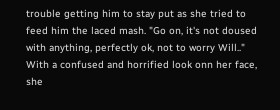trouble getting him to stay put as she tried to feed him the laced mash. "Go on, it's not doused with anything, perfectly ok, not to worry Will.." With a confused and horrified look onn her face, she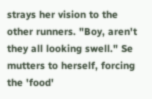strays her vision to the other runners. "Boy, aren't they all looking swell." Se mutters to herself, forcing the 'food'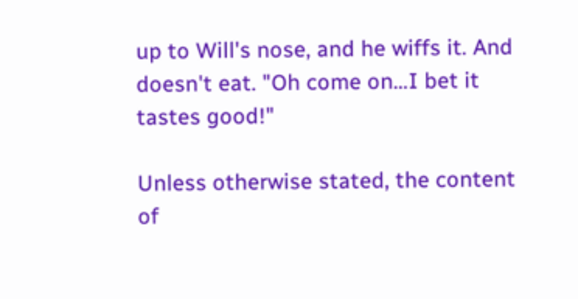up to Will's nose, and he wiffs it. And doesn't eat. "Oh come on…I bet it tastes good!"

Unless otherwise stated, the content of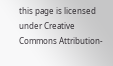this page is licensed under Creative Commons Attribution-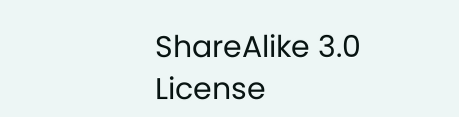ShareAlike 3.0 License